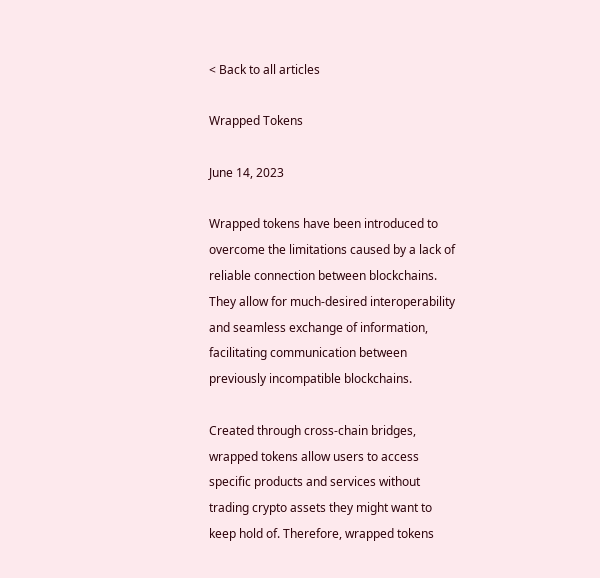< Back to all articles

Wrapped Tokens

June 14, 2023

Wrapped tokens have been introduced to overcome the limitations caused by a lack of reliable connection between blockchains. They allow for much-desired interoperability and seamless exchange of information, facilitating communication between previously incompatible blockchains.

Created through cross-chain bridges, wrapped tokens allow users to access specific products and services without trading crypto assets they might want to keep hold of. Therefore, wrapped tokens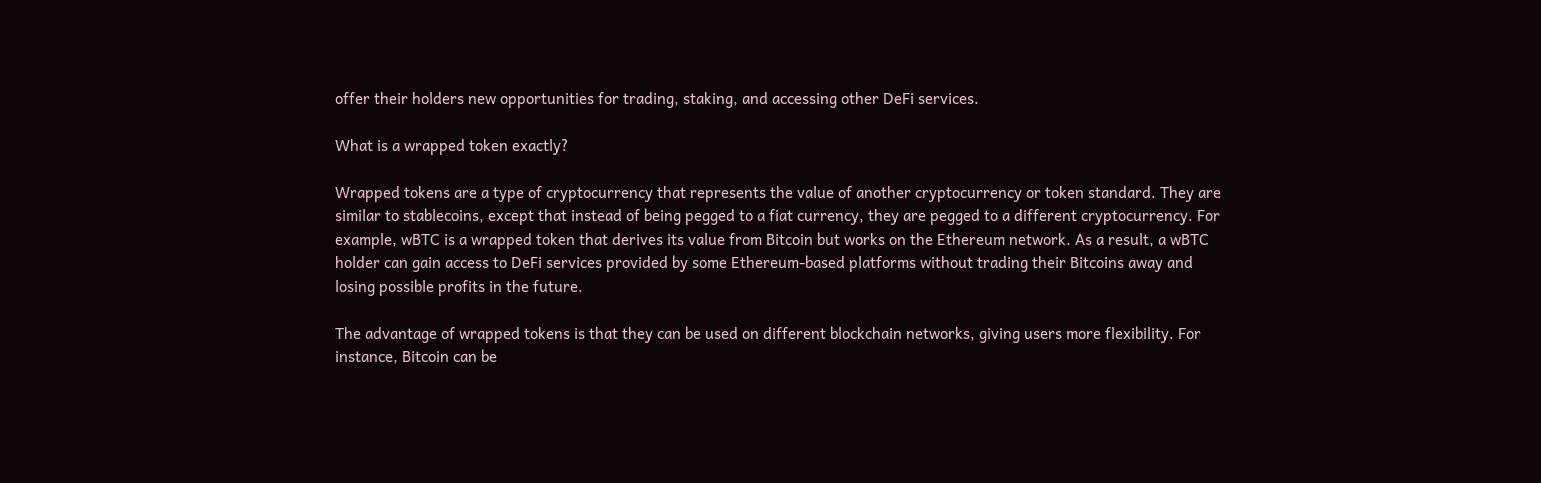offer their holders new opportunities for trading, staking, and accessing other DeFi services.

What is a wrapped token exactly?

Wrapped tokens are a type of cryptocurrency that represents the value of another cryptocurrency or token standard. They are similar to stablecoins, except that instead of being pegged to a fiat currency, they are pegged to a different cryptocurrency. For example, wBTC is a wrapped token that derives its value from Bitcoin but works on the Ethereum network. As a result, a wBTC holder can gain access to DeFi services provided by some Ethereum-based platforms without trading their Bitcoins away and losing possible profits in the future.

The advantage of wrapped tokens is that they can be used on different blockchain networks, giving users more flexibility. For instance, Bitcoin can be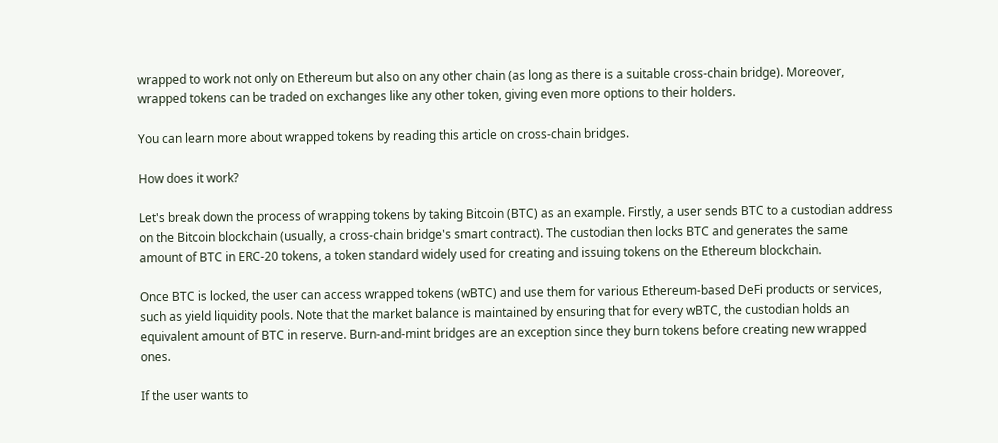wrapped to work not only on Ethereum but also on any other chain (as long as there is a suitable cross-chain bridge). Moreover, wrapped tokens can be traded on exchanges like any other token, giving even more options to their holders.

You can learn more about wrapped tokens by reading this article on cross-chain bridges.

How does it work?

Let's break down the process of wrapping tokens by taking Bitcoin (BTC) as an example. Firstly, a user sends BTC to a custodian address on the Bitcoin blockchain (usually, a cross-chain bridge's smart contract). The custodian then locks BTC and generates the same amount of BTC in ERC-20 tokens, a token standard widely used for creating and issuing tokens on the Ethereum blockchain.

Once BTC is locked, the user can access wrapped tokens (wBTC) and use them for various Ethereum-based DeFi products or services, such as yield liquidity pools. Note that the market balance is maintained by ensuring that for every wBTC, the custodian holds an equivalent amount of BTC in reserve. Burn-and-mint bridges are an exception since they burn tokens before creating new wrapped ones.

If the user wants to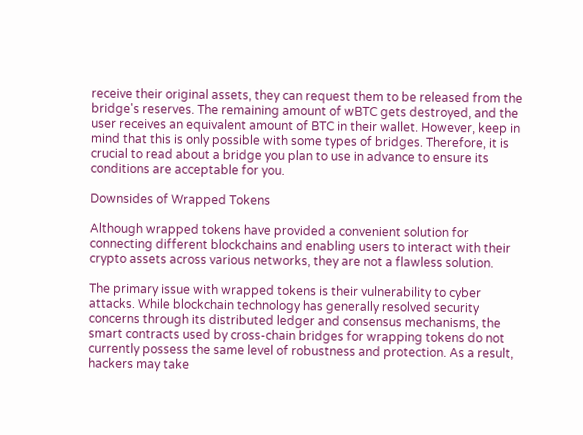receive their original assets, they can request them to be released from the bridge's reserves. The remaining amount of wBTC gets destroyed, and the user receives an equivalent amount of BTC in their wallet. However, keep in mind that this is only possible with some types of bridges. Therefore, it is crucial to read about a bridge you plan to use in advance to ensure its conditions are acceptable for you.

Downsides of Wrapped Tokens

Although wrapped tokens have provided a convenient solution for connecting different blockchains and enabling users to interact with their crypto assets across various networks, they are not a flawless solution.

The primary issue with wrapped tokens is their vulnerability to cyber attacks. While blockchain technology has generally resolved security concerns through its distributed ledger and consensus mechanisms, the smart contracts used by cross-chain bridges for wrapping tokens do not currently possess the same level of robustness and protection. As a result, hackers may take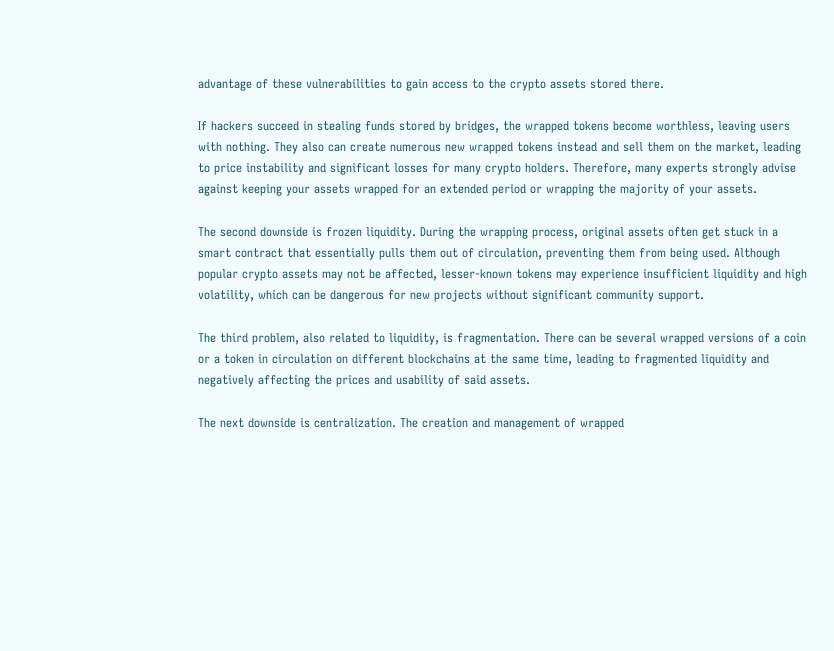advantage of these vulnerabilities to gain access to the crypto assets stored there.

If hackers succeed in stealing funds stored by bridges, the wrapped tokens become worthless, leaving users with nothing. They also can create numerous new wrapped tokens instead and sell them on the market, leading to price instability and significant losses for many crypto holders. Therefore, many experts strongly advise against keeping your assets wrapped for an extended period or wrapping the majority of your assets.

The second downside is frozen liquidity. During the wrapping process, original assets often get stuck in a smart contract that essentially pulls them out of circulation, preventing them from being used. Although popular crypto assets may not be affected, lesser-known tokens may experience insufficient liquidity and high volatility, which can be dangerous for new projects without significant community support.

The third problem, also related to liquidity, is fragmentation. There can be several wrapped versions of a coin or a token in circulation on different blockchains at the same time, leading to fragmented liquidity and negatively affecting the prices and usability of said assets.

The next downside is centralization. The creation and management of wrapped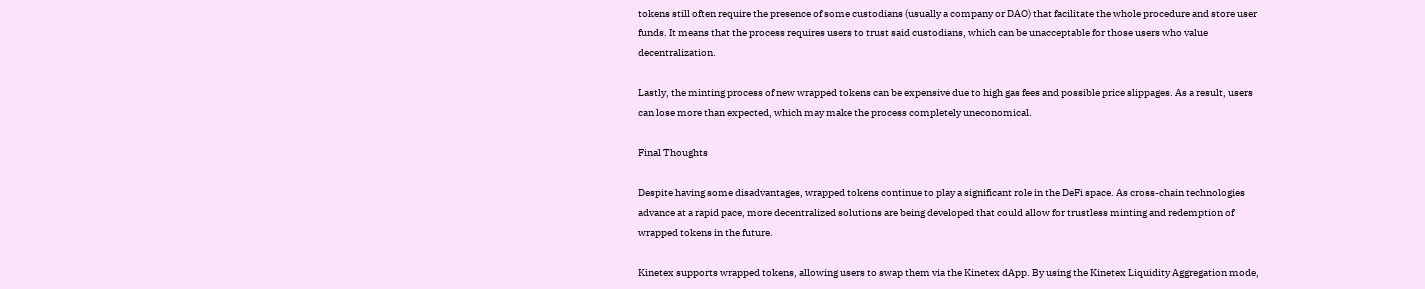tokens still often require the presence of some custodians (usually a company or DAO) that facilitate the whole procedure and store user funds. It means that the process requires users to trust said custodians, which can be unacceptable for those users who value decentralization.

Lastly, the minting process of new wrapped tokens can be expensive due to high gas fees and possible price slippages. As a result, users can lose more than expected, which may make the process completely uneconomical.

Final Thoughts

Despite having some disadvantages, wrapped tokens continue to play a significant role in the DeFi space. As cross-chain technologies advance at a rapid pace, more decentralized solutions are being developed that could allow for trustless minting and redemption of wrapped tokens in the future.

Kinetex supports wrapped tokens, allowing users to swap them via the Kinetex dApp. By using the Kinetex Liquidity Aggregation mode,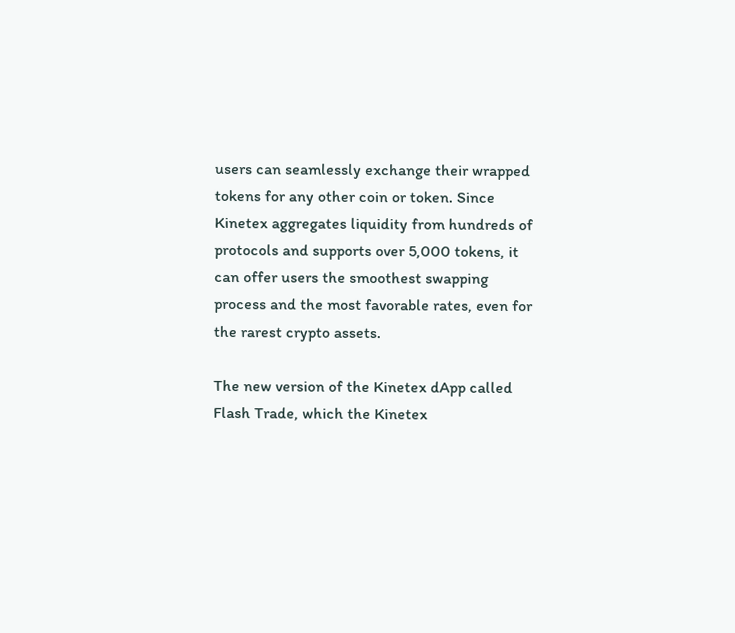users can seamlessly exchange their wrapped tokens for any other coin or token. Since Kinetex aggregates liquidity from hundreds of protocols and supports over 5,000 tokens, it can offer users the smoothest swapping process and the most favorable rates, even for the rarest crypto assets.

The new version of the Kinetex dApp called Flash Trade, which the Kinetex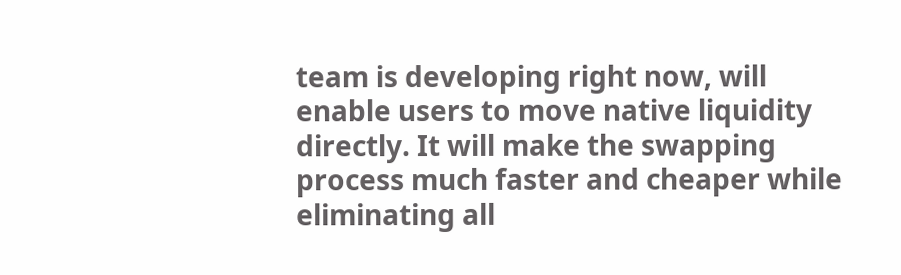team is developing right now, will enable users to move native liquidity directly. It will make the swapping process much faster and cheaper while eliminating all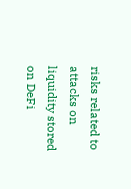risks related to attacks on liquidity stored on DeFi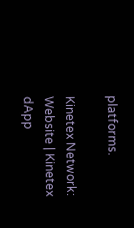platforms.

Kinetex Network: Website | Kinetex dApp